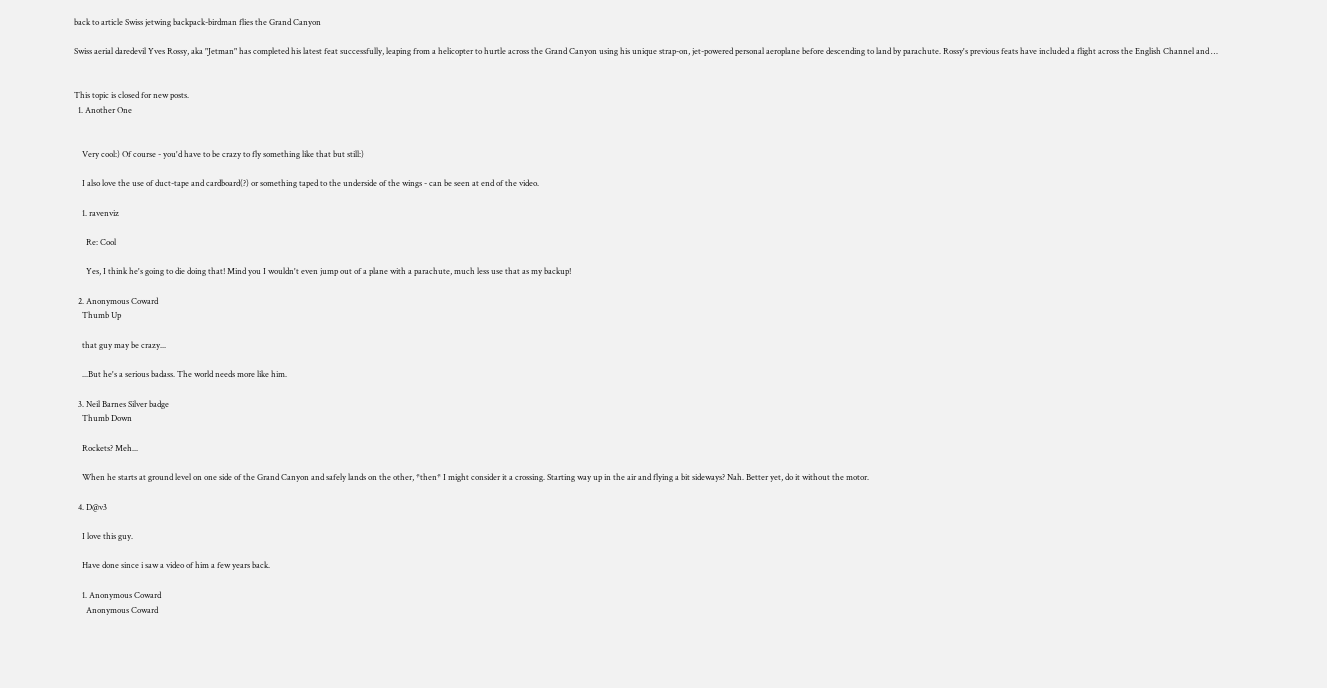back to article Swiss jetwing backpack-birdman flies the Grand Canyon

Swiss aerial daredevil Yves Rossy, aka "Jetman" has completed his latest feat successfully, leaping from a helicopter to hurtle across the Grand Canyon using his unique strap-on, jet-powered personal aeroplane before descending to land by parachute. Rossy's previous feats have included a flight across the English Channel and …


This topic is closed for new posts.
  1. Another One


    Very cool:) Of course - you'd have to be crazy to fly something like that but still:)

    I also love the use of duct-tape and cardboard(?) or something taped to the underside of the wings - can be seen at end of the video.

    1. ravenviz

      Re: Cool

      Yes, I think he's going to die doing that! Mind you I wouldn't even jump out of a plane with a parachute, much less use that as my backup!

  2. Anonymous Coward
    Thumb Up

    that guy may be crazy...

    ...But he's a serious badass. The world needs more like him.

  3. Neil Barnes Silver badge
    Thumb Down

    Rockets? Meh...

    When he starts at ground level on one side of the Grand Canyon and safely lands on the other, *then* I might consider it a crossing. Starting way up in the air and flying a bit sideways? Nah. Better yet, do it without the motor.

  4. D@v3

    I love this guy.

    Have done since i saw a video of him a few years back.

    1. Anonymous Coward
      Anonymous Coward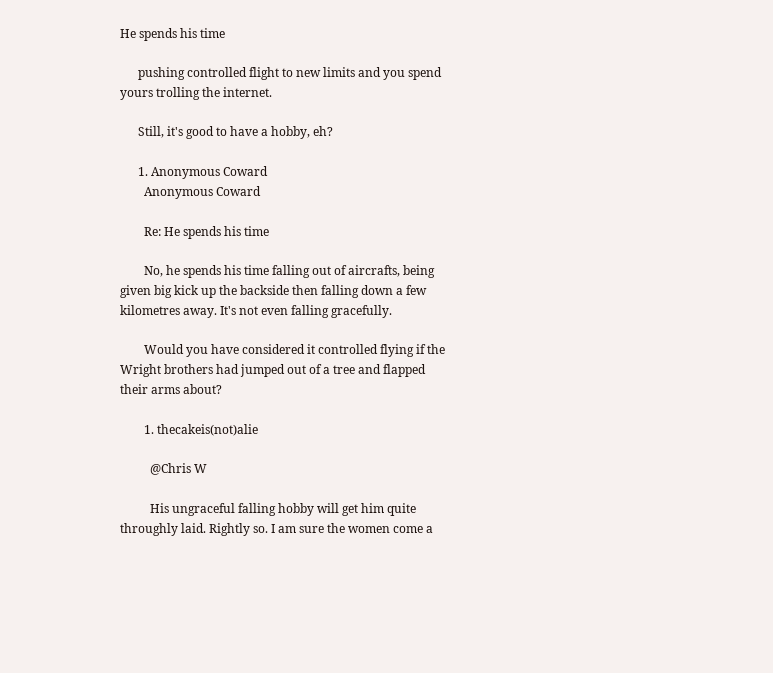He spends his time

      pushing controlled flight to new limits and you spend yours trolling the internet.

      Still, it's good to have a hobby, eh?

      1. Anonymous Coward
        Anonymous Coward

        Re: He spends his time

        No, he spends his time falling out of aircrafts, being given big kick up the backside then falling down a few kilometres away. It's not even falling gracefully.

        Would you have considered it controlled flying if the Wright brothers had jumped out of a tree and flapped their arms about?

        1. thecakeis(not)alie

          @Chris W

          His ungraceful falling hobby will get him quite throughly laid. Rightly so. I am sure the women come a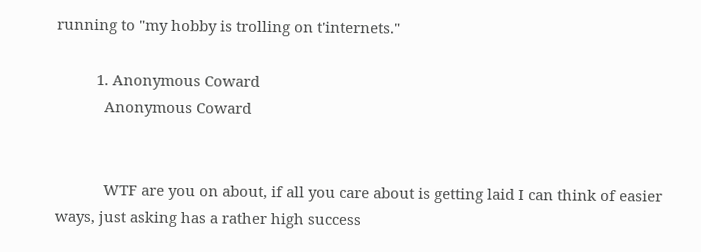running to "my hobby is trolling on t'internets."

          1. Anonymous Coward
            Anonymous Coward


            WTF are you on about, if all you care about is getting laid I can think of easier ways, just asking has a rather high success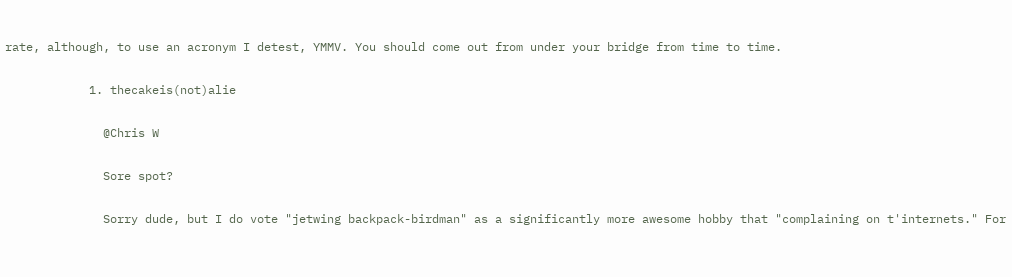rate, although, to use an acronym I detest, YMMV. You should come out from under your bridge from time to time.

            1. thecakeis(not)alie

              @Chris W

              Sore spot?

              Sorry dude, but I do vote "jetwing backpack-birdman" as a significantly more awesome hobby that "complaining on t'internets." For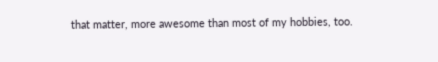that matter, more awesome than most of my hobbies, too.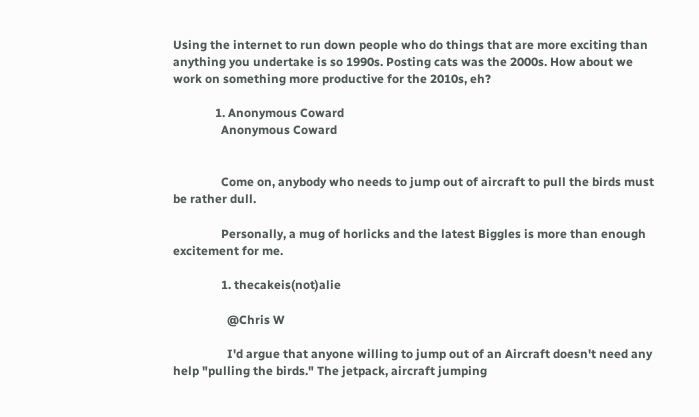Using the internet to run down people who do things that are more exciting than anything you undertake is so 1990s. Posting cats was the 2000s. How about we work on something more productive for the 2010s, eh?

              1. Anonymous Coward
                Anonymous Coward


                Come on, anybody who needs to jump out of aircraft to pull the birds must be rather dull.

                Personally, a mug of horlicks and the latest Biggles is more than enough excitement for me.

                1. thecakeis(not)alie

                  @Chris W

                  I'd argue that anyone willing to jump out of an Aircraft doesn't need any help "pulling the birds." The jetpack, aircraft jumping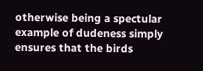otherwise being a spectular example of dudeness simply ensures that the birds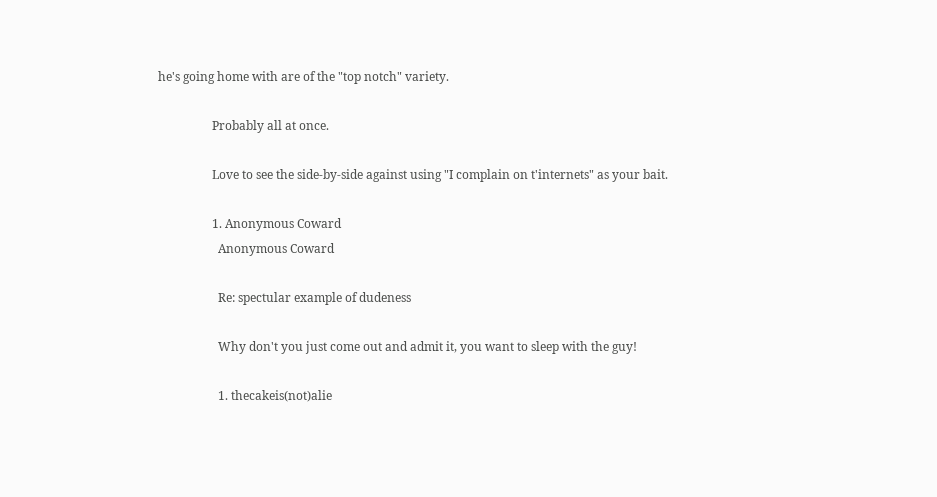he's going home with are of the "top notch" variety.

                  Probably all at once.

                  Love to see the side-by-side against using "I complain on t'internets" as your bait.

                  1. Anonymous Coward
                    Anonymous Coward

                    Re: spectular example of dudeness

                    Why don't you just come out and admit it, you want to sleep with the guy!

                    1. thecakeis(not)alie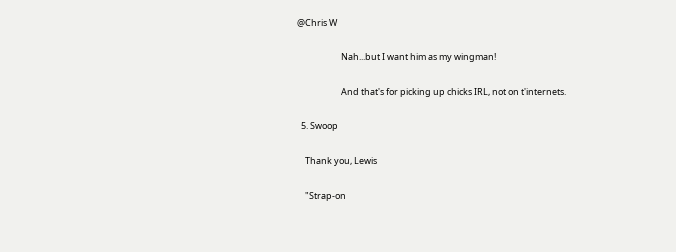@Chris W

                      Nah...but I want him as my wingman!

                      And that's for picking up chicks IRL, not on t'internets.

  5. Swoop

    Thank you, Lewis

    "Strap-on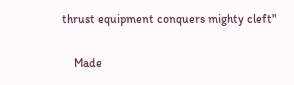thrust equipment conquers mighty cleft"

    Made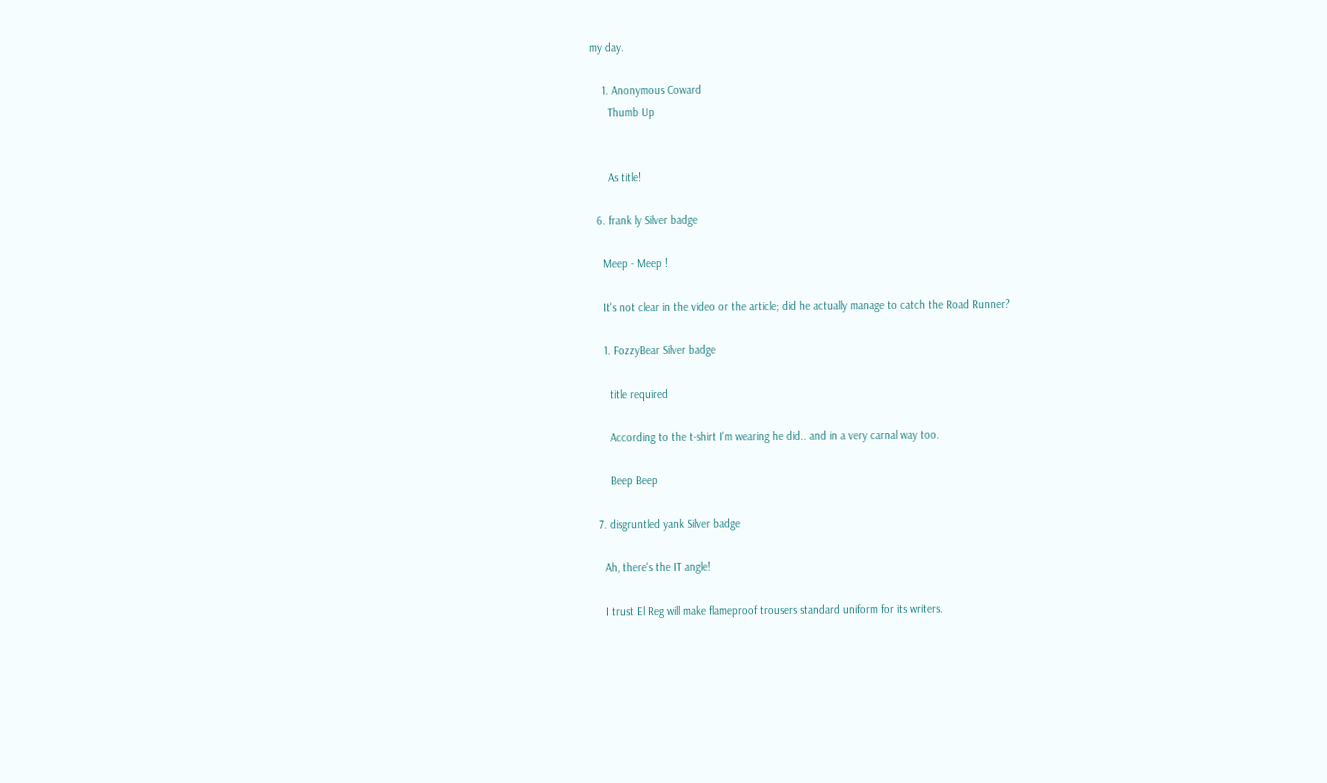my day.

    1. Anonymous Coward
      Thumb Up


      As title!

  6. frank ly Silver badge

    Meep - Meep !

    It's not clear in the video or the article; did he actually manage to catch the Road Runner?

    1. FozzyBear Silver badge

      title required

      According to the t-shirt I'm wearing he did.. and in a very carnal way too.

      Beep Beep

  7. disgruntled yank Silver badge

    Ah, there's the IT angle!

    I trust El Reg will make flameproof trousers standard uniform for its writers.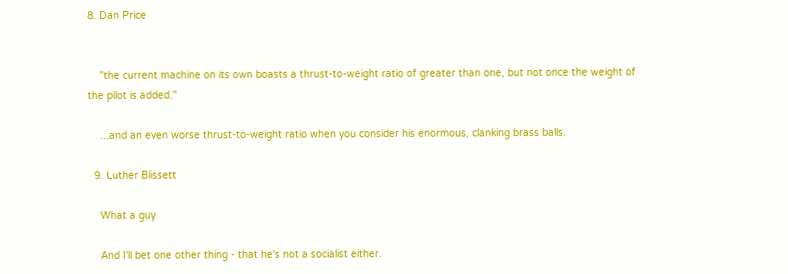8. Dan Price


    "the current machine on its own boasts a thrust-to-weight ratio of greater than one, but not once the weight of the pilot is added."

    ...and an even worse thrust-to-weight ratio when you consider his enormous, clanking brass balls.

  9. Luther Blissett

    What a guy

    And I'll bet one other thing - that he's not a socialist either.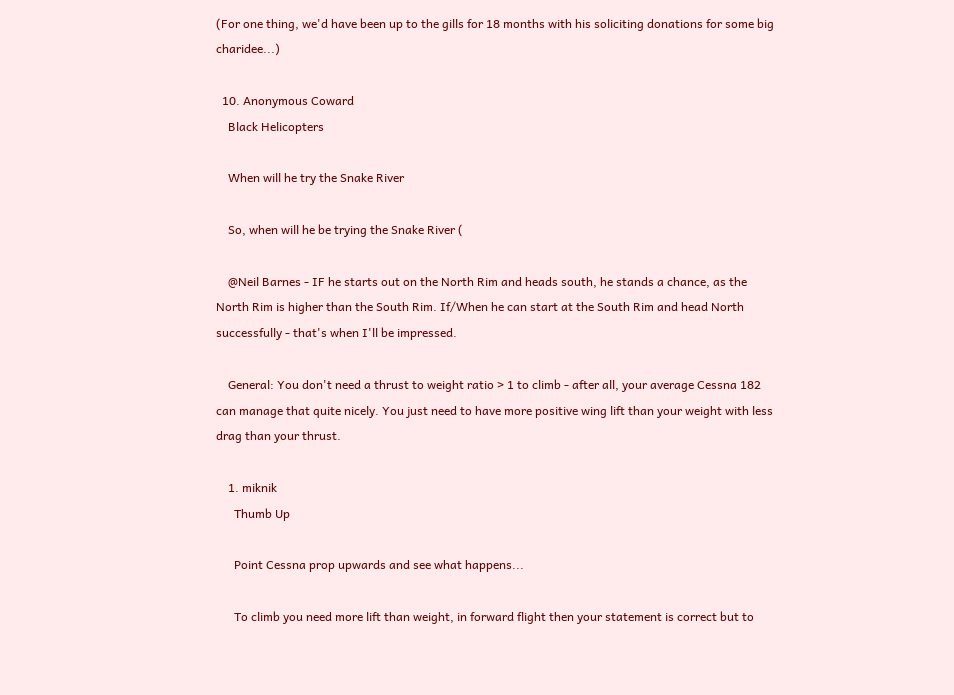(For one thing, we'd have been up to the gills for 18 months with his soliciting donations for some big charidee...)

  10. Anonymous Coward
    Black Helicopters

    When will he try the Snake River

    So, when will he be trying the Snake River (

    @Neil Barnes - IF he starts out on the North Rim and heads south, he stands a chance, as the North Rim is higher than the South Rim. If/When he can start at the South Rim and head North successfully - that's when I'll be impressed.

    General: You don't need a thrust to weight ratio > 1 to climb - after all, your average Cessna 182 can manage that quite nicely. You just need to have more positive wing lift than your weight with less drag than your thrust.

    1. miknik
      Thumb Up

      Point Cessna prop upwards and see what happens...

      To climb you need more lift than weight, in forward flight then your statement is correct but to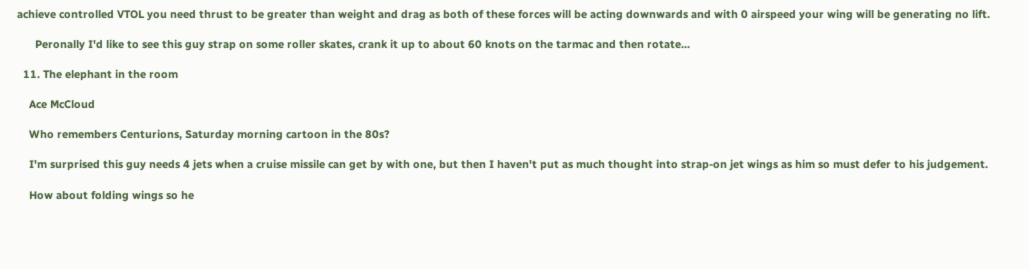achieve controlled VTOL you need thrust to be greater than weight and drag as both of these forces will be acting downwards and with 0 airspeed your wing will be generating no lift.

      Peronally I'd like to see this guy strap on some roller skates, crank it up to about 60 knots on the tarmac and then rotate...

  11. The elephant in the room

    Ace McCloud

    Who remembers Centurions, Saturday morning cartoon in the 80s?

    I'm surprised this guy needs 4 jets when a cruise missile can get by with one, but then I haven't put as much thought into strap-on jet wings as him so must defer to his judgement.

    How about folding wings so he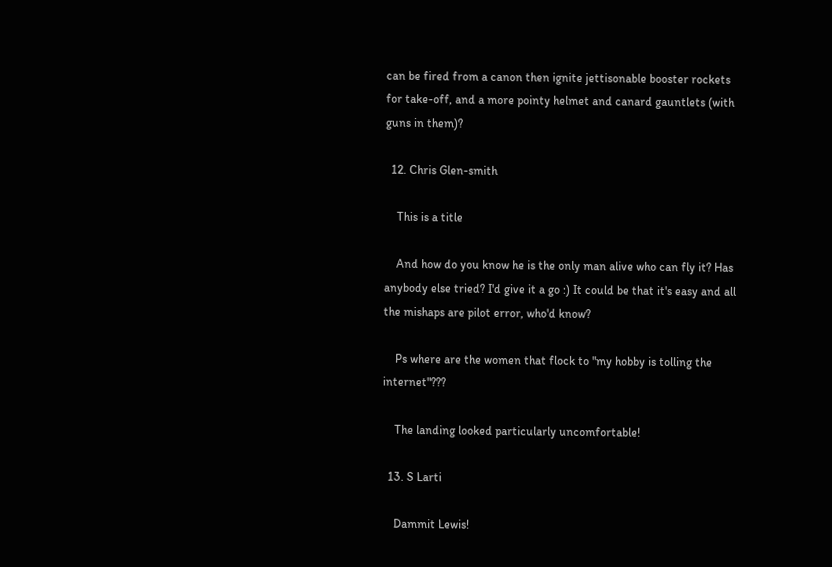can be fired from a canon then ignite jettisonable booster rockets for take-off, and a more pointy helmet and canard gauntlets (with guns in them)?

  12. Chris Glen-smith

    This is a title

    And how do you know he is the only man alive who can fly it? Has anybody else tried? I'd give it a go :) It could be that it's easy and all the mishaps are pilot error, who'd know?

    Ps where are the women that flock to "my hobby is tolling the internet"???

    The landing looked particularly uncomfortable!

  13. S Larti

    Dammit Lewis!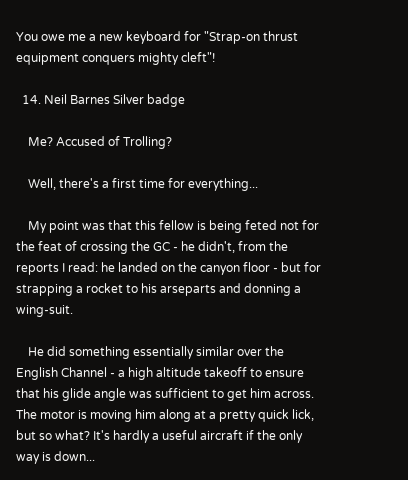You owe me a new keyboard for "Strap-on thrust equipment conquers mighty cleft"!

  14. Neil Barnes Silver badge

    Me? Accused of Trolling?

    Well, there's a first time for everything...

    My point was that this fellow is being feted not for the feat of crossing the GC - he didn't, from the reports I read: he landed on the canyon floor - but for strapping a rocket to his arseparts and donning a wing-suit.

    He did something essentially similar over the English Channel - a high altitude takeoff to ensure that his glide angle was sufficient to get him across. The motor is moving him along at a pretty quick lick, but so what? It's hardly a useful aircraft if the only way is down...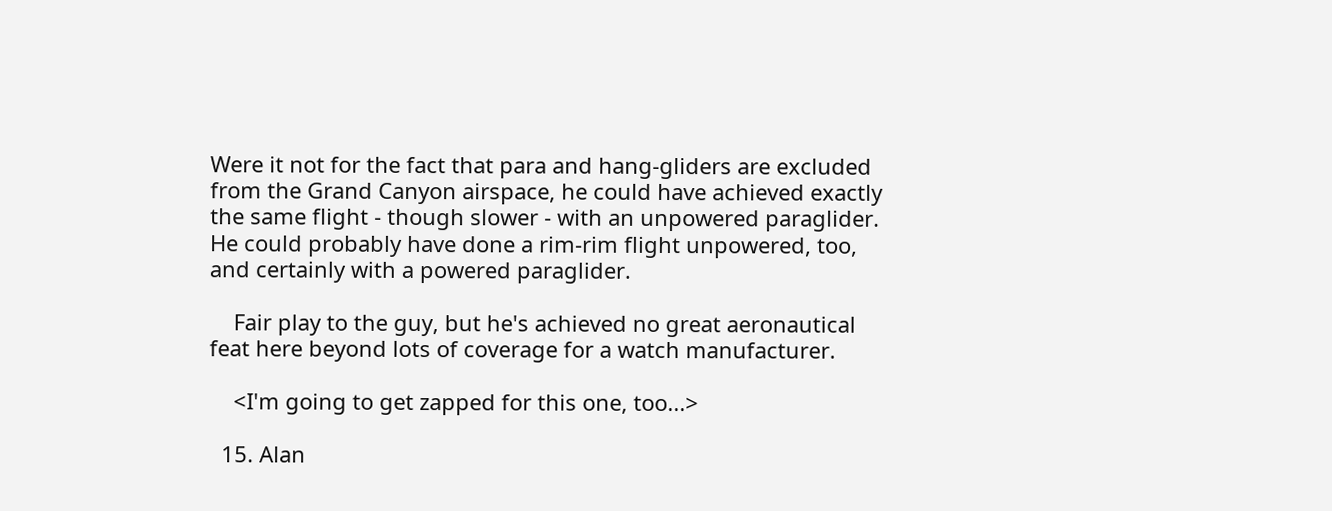Were it not for the fact that para and hang-gliders are excluded from the Grand Canyon airspace, he could have achieved exactly the same flight - though slower - with an unpowered paraglider. He could probably have done a rim-rim flight unpowered, too, and certainly with a powered paraglider.

    Fair play to the guy, but he's achieved no great aeronautical feat here beyond lots of coverage for a watch manufacturer.

    <I'm going to get zapped for this one, too...>

  15. Alan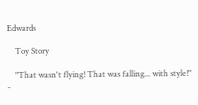Edwards

    Toy Story

    "That wasn't flying! That was falling... with style!" -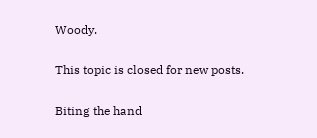Woody.

This topic is closed for new posts.

Biting the hand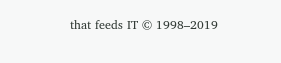that feeds IT © 1998–2019